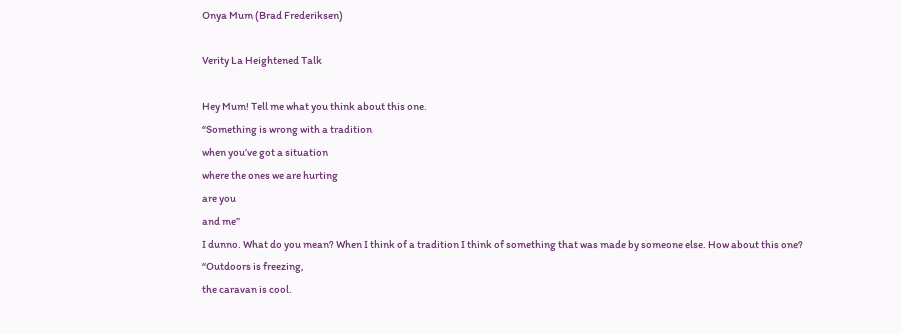Onya Mum (Brad Frederiksen)

Verity La Heightened Talk

Hey Mum! Tell me what you think about this one.
“Something is wrong with a tradition
when you’ve got a situation
where the ones we are hurting
are you
and me”
I dunno. What do you mean? When I think of a tradition I think of something that was made by someone else. How about this one?
“Outdoors is freezing,
the caravan is cool.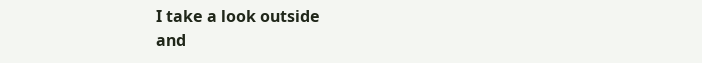I take a look outside
and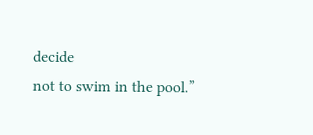decide
not to swim in the pool.”